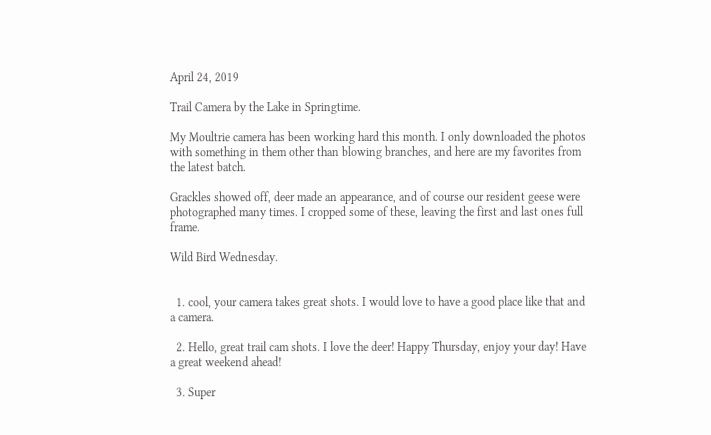April 24, 2019

Trail Camera by the Lake in Springtime.

My Moultrie camera has been working hard this month. I only downloaded the photos with something in them other than blowing branches, and here are my favorites from the latest batch.

Grackles showed off, deer made an appearance, and of course our resident geese were photographed many times. I cropped some of these, leaving the first and last ones full frame.

Wild Bird Wednesday.


  1. cool, your camera takes great shots. I would love to have a good place like that and a camera.

  2. Hello, great trail cam shots. I love the deer! Happy Thursday, enjoy your day! Have a great weekend ahead!

  3. Super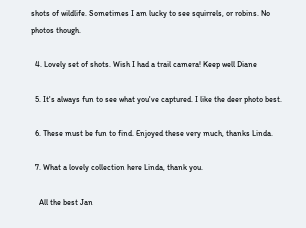shots of wildlife. Sometimes I am lucky to see squirrels, or robins. No photos though.

  4. Lovely set of shots. Wish I had a trail camera! Keep well Diane

  5. It's always fun to see what you've captured. I like the deer photo best.

  6. These must be fun to find. Enjoyed these very much, thanks Linda.

  7. What a lovely collection here Linda, thank you.

    All the best Jan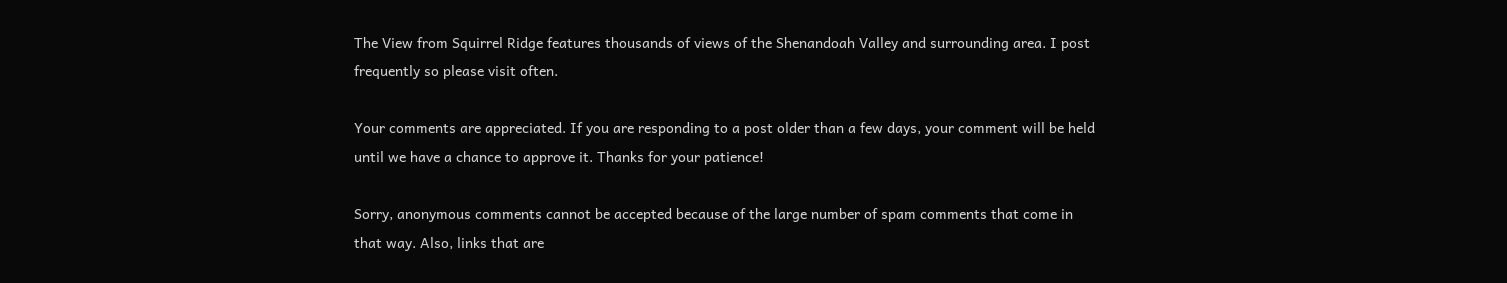The View from Squirrel Ridge features thousands of views of the Shenandoah Valley and surrounding area. I post frequently so please visit often.

Your comments are appreciated. If you are responding to a post older than a few days, your comment will be held until we have a chance to approve it. Thanks for your patience!

Sorry, anonymous comments cannot be accepted because of the large number of spam comments that come in that way. Also, links that are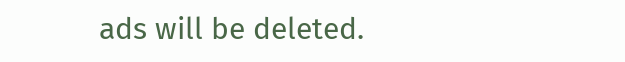ads will be deleted.